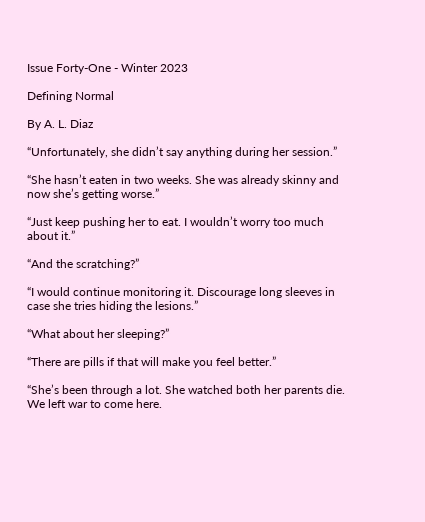Issue Forty-One - Winter 2023

Defining Normal

By A. L. Diaz

“Unfortunately, she didn’t say anything during her session.”

“She hasn’t eaten in two weeks. She was already skinny and now she’s getting worse.”

“Just keep pushing her to eat. I wouldn’t worry too much about it.”

“And the scratching?”

“I would continue monitoring it. Discourage long sleeves in case she tries hiding the lesions.”

“What about her sleeping?”

“There are pills if that will make you feel better.”

“She’s been through a lot. She watched both her parents die. We left war to come here.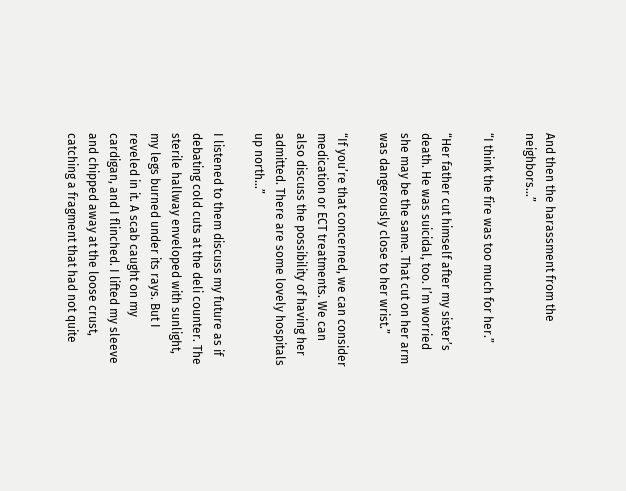And then the harassment from the neighbors…”

“I think the fire was too much for her.”

“Her father cut himself after my sister’s death. He was suicidal, too. I’m worried she may be the same. That cut on her arm was dangerously close to her wrist.”

“If you’re that concerned, we can consider medication or ECT treatments. We can also discuss the possibility of having her admitted. There are some lovely hospitals up north…”

I listened to them discuss my future as if debating cold cuts at the deli counter. The sterile hallway enveloped with sunlight, my legs burned under its rays. But I reveled in it. A scab caught on my cardigan, and I flinched. I lifted my sleeve and chipped away at the loose crust, catching a fragment that had not quite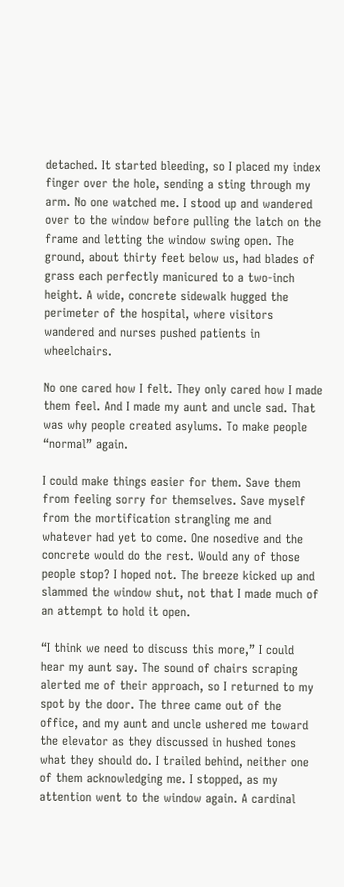detached. It started bleeding, so I placed my index finger over the hole, sending a sting through my arm. No one watched me. I stood up and wandered over to the window before pulling the latch on the frame and letting the window swing open. The ground, about thirty feet below us, had blades of grass each perfectly manicured to a two-inch height. A wide, concrete sidewalk hugged the perimeter of the hospital, where visitors wandered and nurses pushed patients in wheelchairs.

No one cared how I felt. They only cared how I made them feel. And I made my aunt and uncle sad. That was why people created asylums. To make people “normal” again.

I could make things easier for them. Save them from feeling sorry for themselves. Save myself from the mortification strangling me and whatever had yet to come. One nosedive and the concrete would do the rest. Would any of those people stop? I hoped not. The breeze kicked up and slammed the window shut, not that I made much of an attempt to hold it open.

“I think we need to discuss this more,” I could hear my aunt say. The sound of chairs scraping alerted me of their approach, so I returned to my spot by the door. The three came out of the office, and my aunt and uncle ushered me toward the elevator as they discussed in hushed tones what they should do. I trailed behind, neither one of them acknowledging me. I stopped, as my attention went to the window again. A cardinal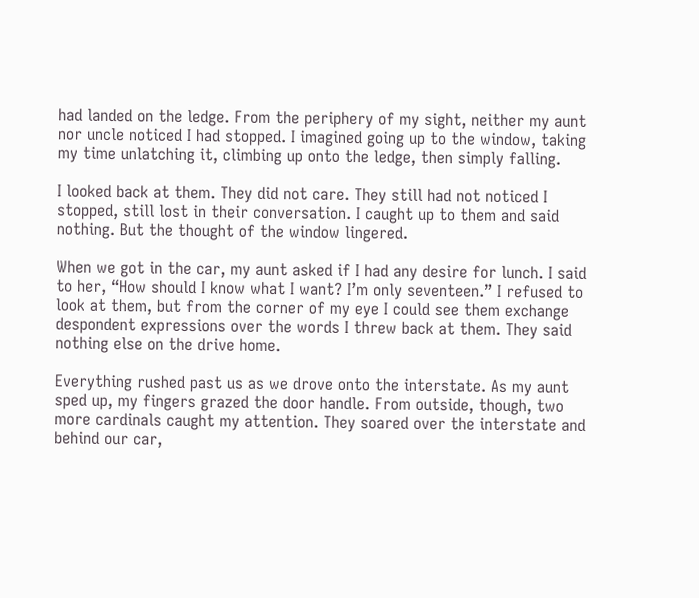had landed on the ledge. From the periphery of my sight, neither my aunt nor uncle noticed I had stopped. I imagined going up to the window, taking my time unlatching it, climbing up onto the ledge, then simply falling.

I looked back at them. They did not care. They still had not noticed I stopped, still lost in their conversation. I caught up to them and said nothing. But the thought of the window lingered.

When we got in the car, my aunt asked if I had any desire for lunch. I said to her, “How should I know what I want? I’m only seventeen.” I refused to look at them, but from the corner of my eye I could see them exchange despondent expressions over the words I threw back at them. They said nothing else on the drive home.

Everything rushed past us as we drove onto the interstate. As my aunt sped up, my fingers grazed the door handle. From outside, though, two more cardinals caught my attention. They soared over the interstate and behind our car,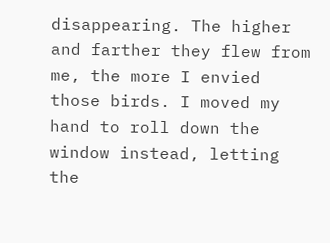disappearing. The higher and farther they flew from me, the more I envied those birds. I moved my hand to roll down the window instead, letting the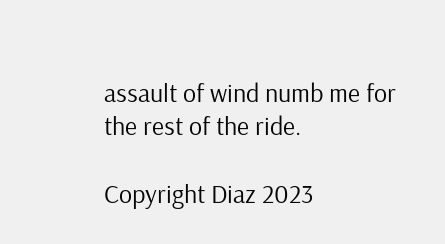assault of wind numb me for the rest of the ride.

Copyright Diaz 2023